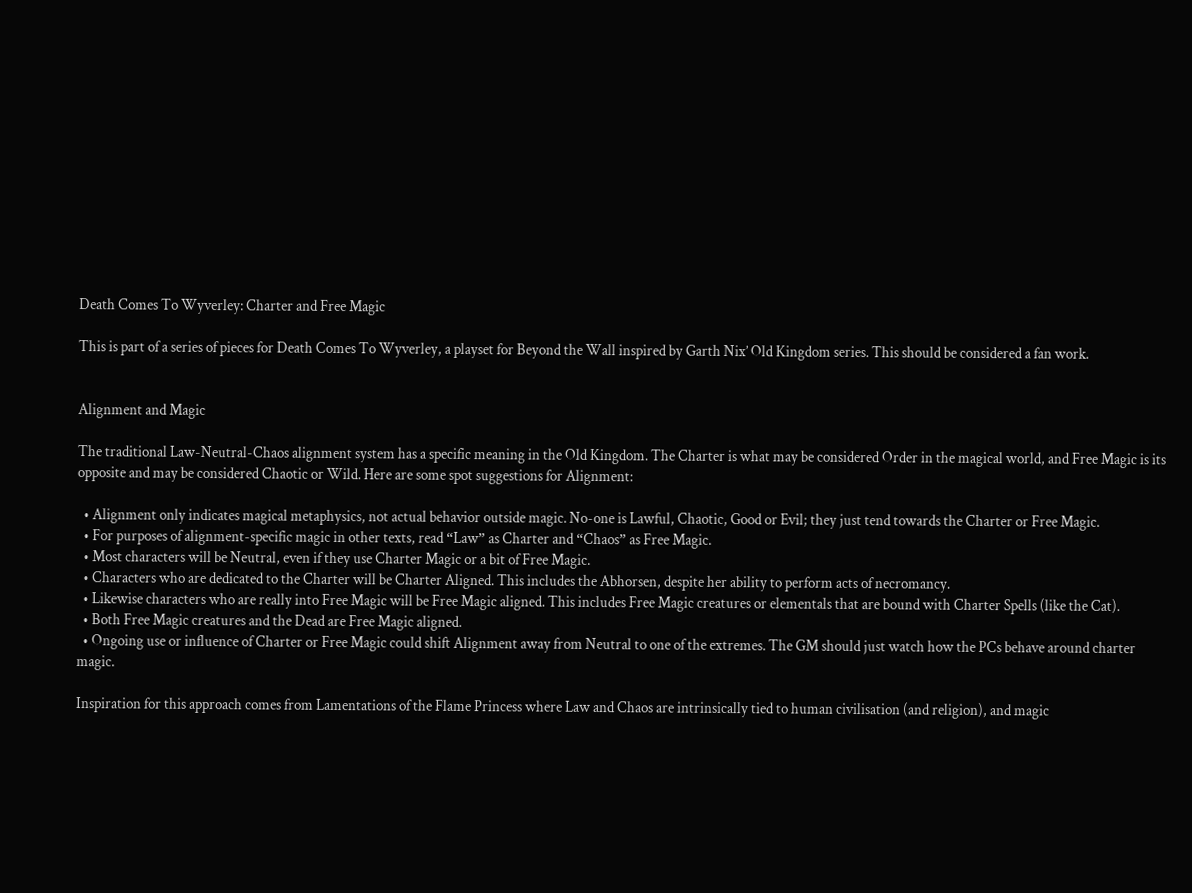Death Comes To Wyverley: Charter and Free Magic

This is part of a series of pieces for Death Comes To Wyverley, a playset for Beyond the Wall inspired by Garth Nix’ Old Kingdom series. This should be considered a fan work.


Alignment and Magic

The traditional Law-Neutral-Chaos alignment system has a specific meaning in the Old Kingdom. The Charter is what may be considered Order in the magical world, and Free Magic is its opposite and may be considered Chaotic or Wild. Here are some spot suggestions for Alignment:

  • Alignment only indicates magical metaphysics, not actual behavior outside magic. No-one is Lawful, Chaotic, Good or Evil; they just tend towards the Charter or Free Magic.
  • For purposes of alignment-specific magic in other texts, read “Law” as Charter and “Chaos” as Free Magic.
  • Most characters will be Neutral, even if they use Charter Magic or a bit of Free Magic.
  • Characters who are dedicated to the Charter will be Charter Aligned. This includes the Abhorsen, despite her ability to perform acts of necromancy.
  • Likewise characters who are really into Free Magic will be Free Magic aligned. This includes Free Magic creatures or elementals that are bound with Charter Spells (like the Cat).
  • Both Free Magic creatures and the Dead are Free Magic aligned.
  • Ongoing use or influence of Charter or Free Magic could shift Alignment away from Neutral to one of the extremes. The GM should just watch how the PCs behave around charter magic.

Inspiration for this approach comes from Lamentations of the Flame Princess where Law and Chaos are intrinsically tied to human civilisation (and religion), and magic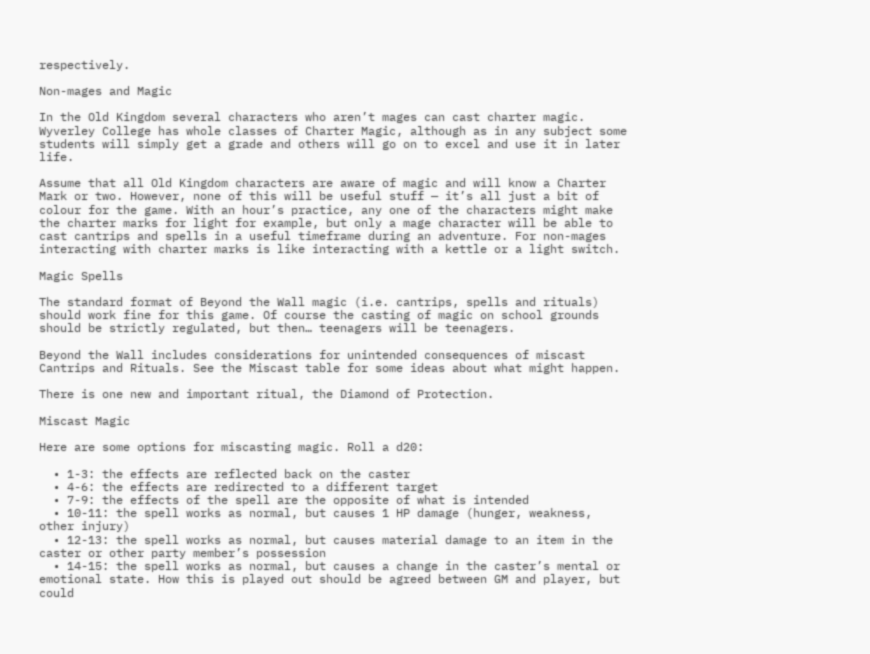respectively.

Non-mages and Magic

In the Old Kingdom several characters who aren’t mages can cast charter magic. Wyverley College has whole classes of Charter Magic, although as in any subject some students will simply get a grade and others will go on to excel and use it in later life.

Assume that all Old Kingdom characters are aware of magic and will know a Charter Mark or two. However, none of this will be useful stuff — it’s all just a bit of colour for the game. With an hour’s practice, any one of the characters might make the charter marks for light for example, but only a mage character will be able to cast cantrips and spells in a useful timeframe during an adventure. For non-mages interacting with charter marks is like interacting with a kettle or a light switch.

Magic Spells

The standard format of Beyond the Wall magic (i.e. cantrips, spells and rituals) should work fine for this game. Of course the casting of magic on school grounds should be strictly regulated, but then… teenagers will be teenagers.

Beyond the Wall includes considerations for unintended consequences of miscast Cantrips and Rituals. See the Miscast table for some ideas about what might happen.

There is one new and important ritual, the Diamond of Protection.

Miscast Magic

Here are some options for miscasting magic. Roll a d20:

  • 1-3: the effects are reflected back on the caster
  • 4-6: the effects are redirected to a different target
  • 7-9: the effects of the spell are the opposite of what is intended
  • 10-11: the spell works as normal, but causes 1 HP damage (hunger, weakness, other injury)
  • 12-13: the spell works as normal, but causes material damage to an item in the caster or other party member’s possession
  • 14-15: the spell works as normal, but causes a change in the caster’s mental or emotional state. How this is played out should be agreed between GM and player, but could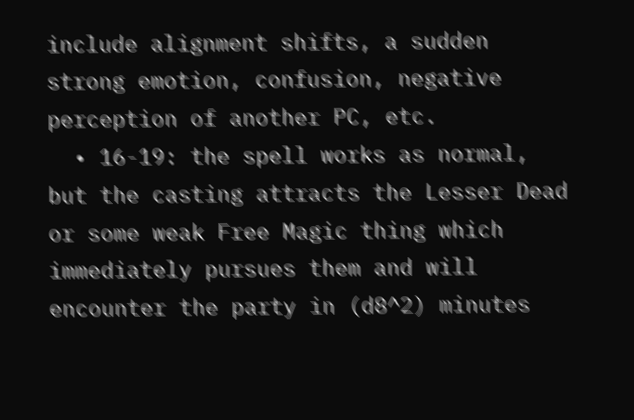include alignment shifts, a sudden strong emotion, confusion, negative perception of another PC, etc.
  • 16-19: the spell works as normal, but the casting attracts the Lesser Dead or some weak Free Magic thing which immediately pursues them and will encounter the party in (d8^2) minutes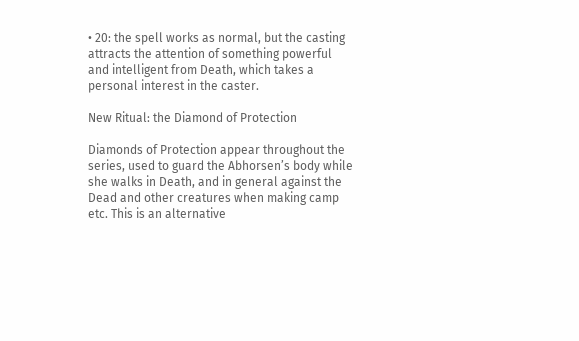• 20: the spell works as normal, but the casting attracts the attention of something powerful and intelligent from Death, which takes a personal interest in the caster.

New Ritual: the Diamond of Protection

Diamonds of Protection appear throughout the series, used to guard the Abhorsen’s body while she walks in Death, and in general against the Dead and other creatures when making camp etc. This is an alternative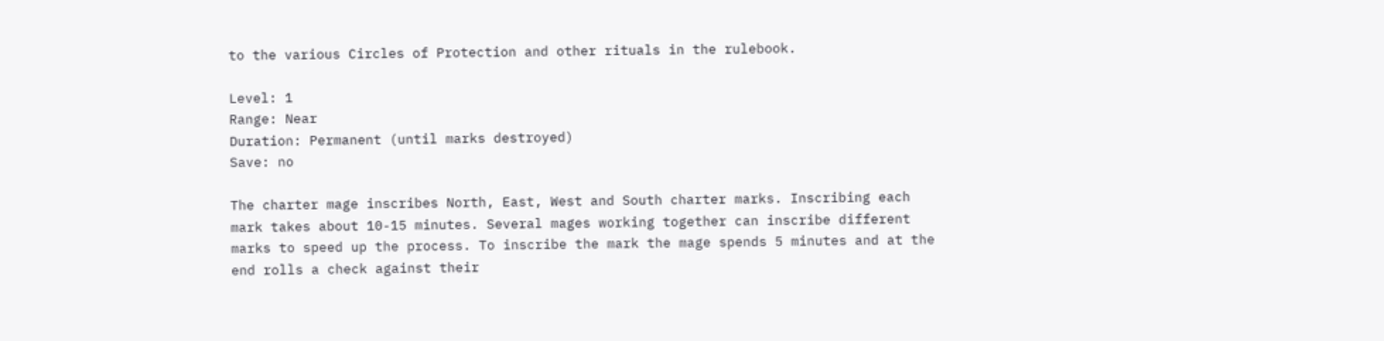to the various Circles of Protection and other rituals in the rulebook.

Level: 1
Range: Near
Duration: Permanent (until marks destroyed)
Save: no

The charter mage inscribes North, East, West and South charter marks. Inscribing each mark takes about 10-15 minutes. Several mages working together can inscribe different marks to speed up the process. To inscribe the mark the mage spends 5 minutes and at the end rolls a check against their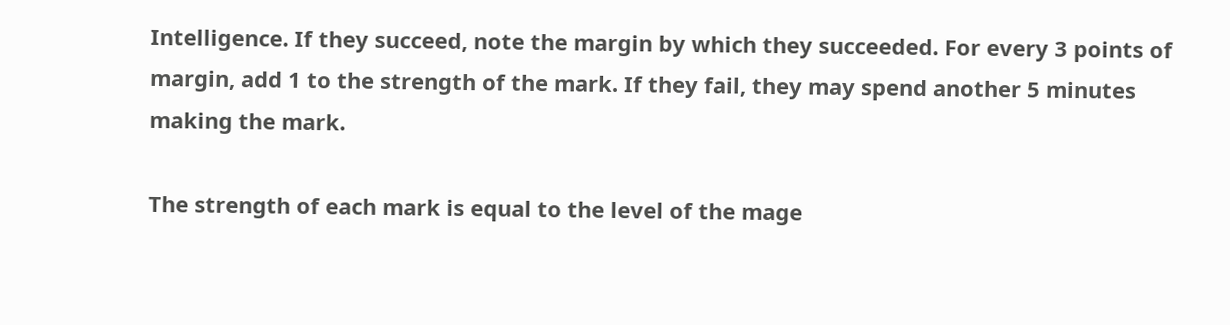Intelligence. If they succeed, note the margin by which they succeeded. For every 3 points of margin, add 1 to the strength of the mark. If they fail, they may spend another 5 minutes making the mark.

The strength of each mark is equal to the level of the mage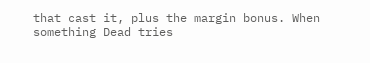that cast it, plus the margin bonus. When something Dead tries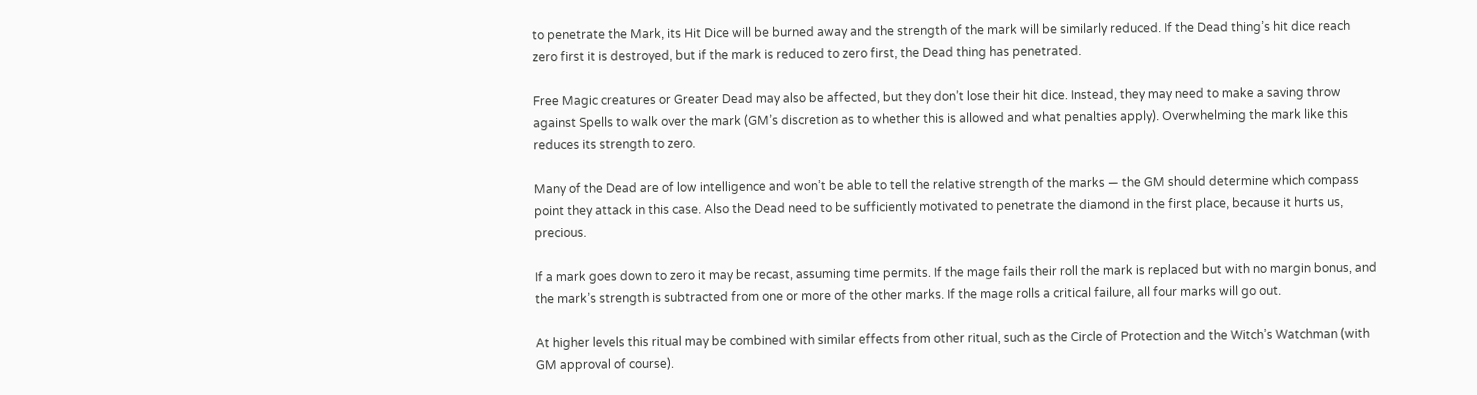to penetrate the Mark, its Hit Dice will be burned away and the strength of the mark will be similarly reduced. If the Dead thing’s hit dice reach zero first it is destroyed, but if the mark is reduced to zero first, the Dead thing has penetrated.

Free Magic creatures or Greater Dead may also be affected, but they don’t lose their hit dice. Instead, they may need to make a saving throw against Spells to walk over the mark (GM’s discretion as to whether this is allowed and what penalties apply). Overwhelming the mark like this reduces its strength to zero.

Many of the Dead are of low intelligence and won’t be able to tell the relative strength of the marks — the GM should determine which compass point they attack in this case. Also the Dead need to be sufficiently motivated to penetrate the diamond in the first place, because it hurts us, precious.

If a mark goes down to zero it may be recast, assuming time permits. If the mage fails their roll the mark is replaced but with no margin bonus, and the mark’s strength is subtracted from one or more of the other marks. If the mage rolls a critical failure, all four marks will go out.

At higher levels this ritual may be combined with similar effects from other ritual, such as the Circle of Protection and the Witch’s Watchman (with GM approval of course).